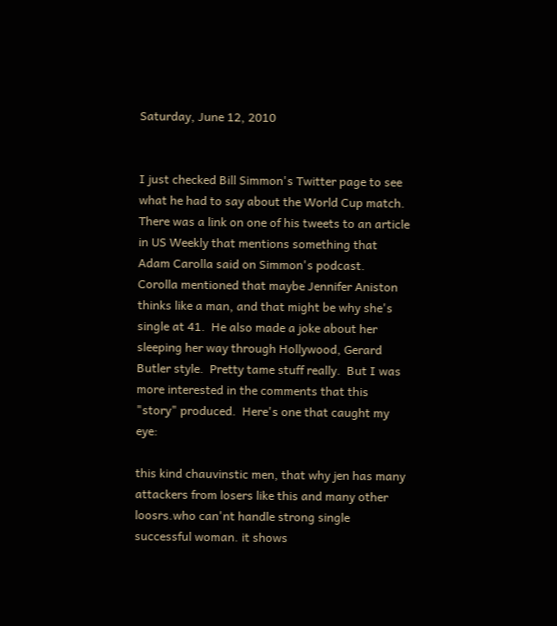Saturday, June 12, 2010


I just checked Bill Simmon's Twitter page to see what he had to say about the World Cup match.  There was a link on one of his tweets to an article in US Weekly that mentions something that Adam Carolla said on Simmon's podcast.  Corolla mentioned that maybe Jennifer Aniston thinks like a man, and that might be why she's single at 41.  He also made a joke about her sleeping her way through Hollywood, Gerard Butler style.  Pretty tame stuff really.  But I was more interested in the comments that this "story" produced.  Here's one that caught my eye:

this kind chauvinstic men, that why jen has many attackers from losers like this and many other loosrs.who can'nt handle strong single successful woman. it shows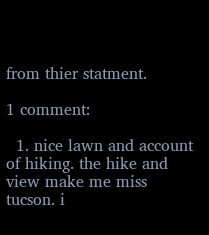from thier statment.

1 comment:

  1. nice lawn and account of hiking. the hike and view make me miss tucson. i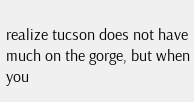realize tucson does not have much on the gorge, but when you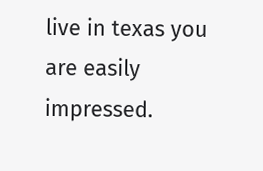live in texas you are easily impressed.